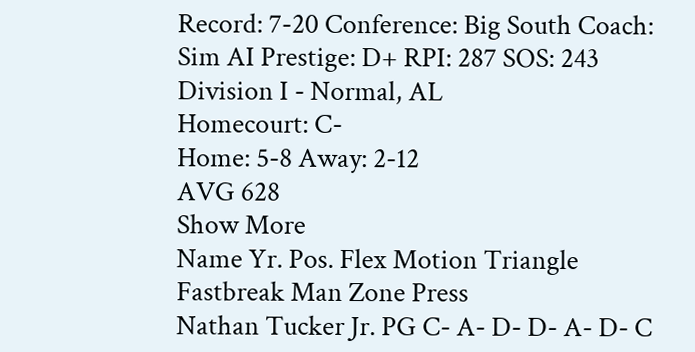Record: 7-20 Conference: Big South Coach: Sim AI Prestige: D+ RPI: 287 SOS: 243
Division I - Normal, AL
Homecourt: C-
Home: 5-8 Away: 2-12
AVG 628
Show More
Name Yr. Pos. Flex Motion Triangle Fastbreak Man Zone Press
Nathan Tucker Jr. PG C- A- D- D- A- D- C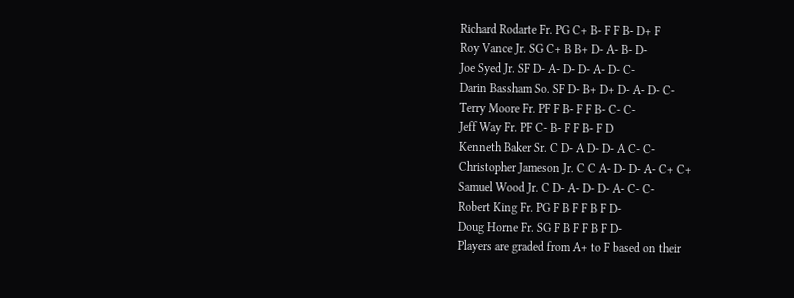Richard Rodarte Fr. PG C+ B- F F B- D+ F
Roy Vance Jr. SG C+ B B+ D- A- B- D-
Joe Syed Jr. SF D- A- D- D- A- D- C-
Darin Bassham So. SF D- B+ D+ D- A- D- C-
Terry Moore Fr. PF F B- F F B- C- C-
Jeff Way Fr. PF C- B- F F B- F D
Kenneth Baker Sr. C D- A D- D- A C- C-
Christopher Jameson Jr. C C A- D- D- A- C+ C+
Samuel Wood Jr. C D- A- D- D- A- C- C-
Robert King Fr. PG F B F F B F D-
Doug Horne Fr. SG F B F F B F D-
Players are graded from A+ to F based on their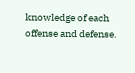knowledge of each offense and defense.